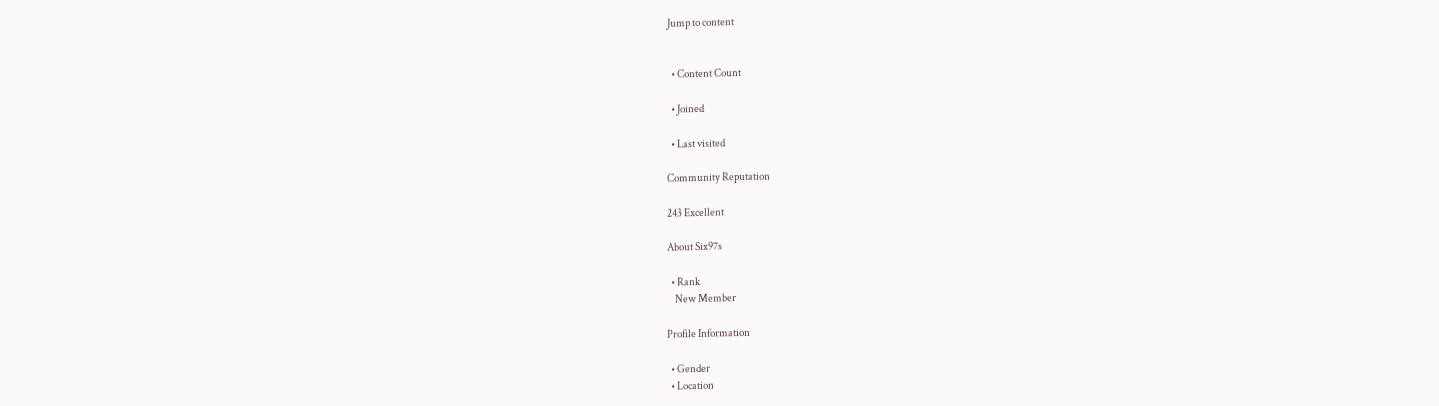Jump to content


  • Content Count

  • Joined

  • Last visited

Community Reputation

243 Excellent

About Six97s

  • Rank
    New Member

Profile Information

  • Gender
  • Location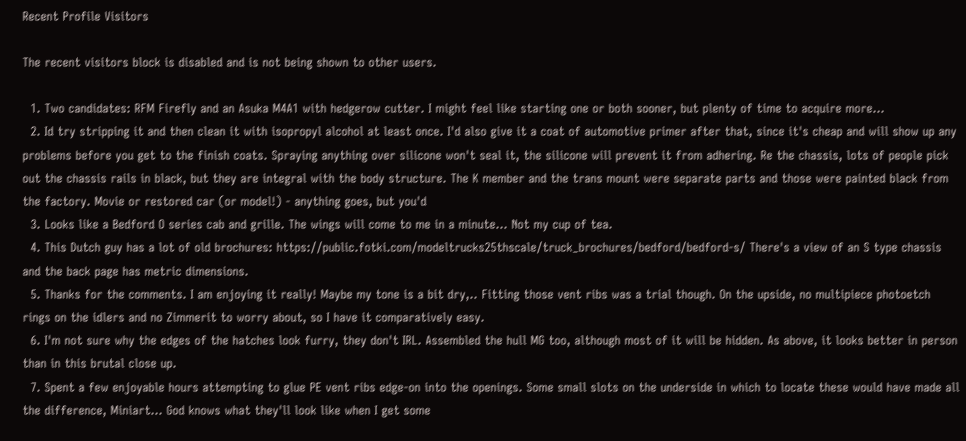Recent Profile Visitors

The recent visitors block is disabled and is not being shown to other users.

  1. Two candidates: RFM Firefly and an Asuka M4A1 with hedgerow cutter. I might feel like starting one or both sooner, but plenty of time to acquire more...
  2. Id try stripping it and then clean it with isopropyl alcohol at least once. I'd also give it a coat of automotive primer after that, since it's cheap and will show up any problems before you get to the finish coats. Spraying anything over silicone won't seal it, the silicone will prevent it from adhering. Re the chassis, lots of people pick out the chassis rails in black, but they are integral with the body structure. The K member and the trans mount were separate parts and those were painted black from the factory. Movie or restored car (or model!) - anything goes, but you'd
  3. Looks like a Bedford O series cab and grille. The wings will come to me in a minute... Not my cup of tea.
  4. This Dutch guy has a lot of old brochures: https://public.fotki.com/modeltrucks25thscale/truck_brochures/bedford/bedford-s/ There's a view of an S type chassis and the back page has metric dimensions.
  5. Thanks for the comments. I am enjoying it really! Maybe my tone is a bit dry,.. Fitting those vent ribs was a trial though. On the upside, no multipiece photoetch rings on the idlers and no Zimmerit to worry about, so I have it comparatively easy.
  6. I'm not sure why the edges of the hatches look furry, they don't IRL. Assembled the hull MG too, although most of it will be hidden. As above, it looks better in person than in this brutal close up.
  7. Spent a few enjoyable hours attempting to glue PE vent ribs edge-on into the openings. Some small slots on the underside in which to locate these would have made all the difference, Miniart... God knows what they'll look like when I get some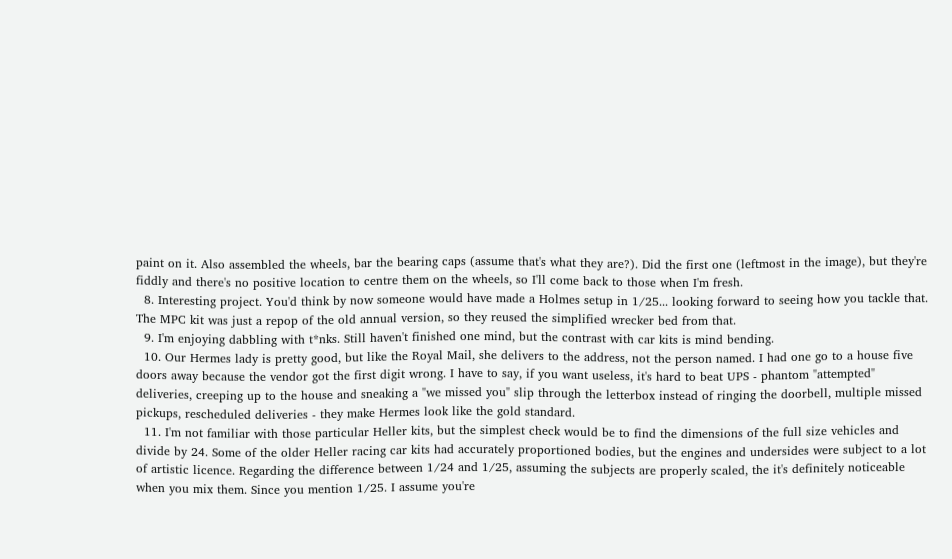paint on it. Also assembled the wheels, bar the bearing caps (assume that's what they are?). Did the first one (leftmost in the image), but they're fiddly and there's no positive location to centre them on the wheels, so I'll come back to those when I'm fresh.
  8. Interesting project. You'd think by now someone would have made a Holmes setup in 1/25... looking forward to seeing how you tackle that. The MPC kit was just a repop of the old annual version, so they reused the simplified wrecker bed from that.
  9. I'm enjoying dabbling with t*nks. Still haven't finished one mind, but the contrast with car kits is mind bending.
  10. Our Hermes lady is pretty good, but like the Royal Mail, she delivers to the address, not the person named. I had one go to a house five doors away because the vendor got the first digit wrong. I have to say, if you want useless, it's hard to beat UPS - phantom "attempted" deliveries, creeping up to the house and sneaking a "we missed you" slip through the letterbox instead of ringing the doorbell, multiple missed pickups, rescheduled deliveries - they make Hermes look like the gold standard.
  11. I'm not familiar with those particular Heller kits, but the simplest check would be to find the dimensions of the full size vehicles and divide by 24. Some of the older Heller racing car kits had accurately proportioned bodies, but the engines and undersides were subject to a lot of artistic licence. Regarding the difference between 1/24 and 1/25, assuming the subjects are properly scaled, the it's definitely noticeable when you mix them. Since you mention 1/25. I assume you're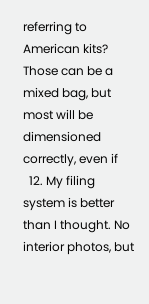referring to American kits? Those can be a mixed bag, but most will be dimensioned correctly, even if
  12. My filing system is better than I thought. No interior photos, but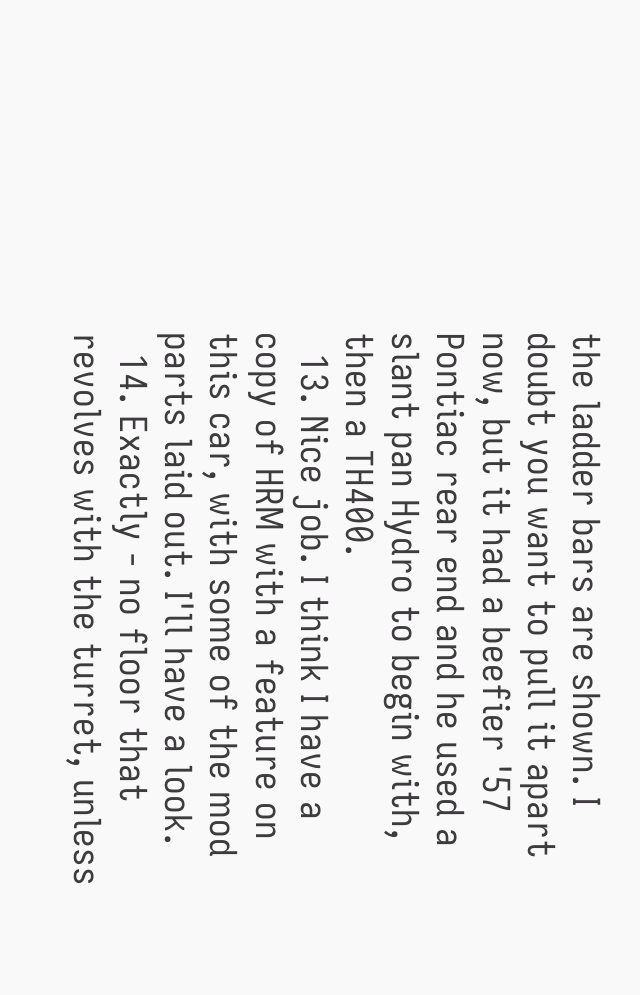the ladder bars are shown. I doubt you want to pull it apart now, but it had a beefier '57 Pontiac rear end and he used a slant pan Hydro to begin with, then a TH400.
  13. Nice job. I think I have a copy of HRM with a feature on this car, with some of the mod parts laid out. I'll have a look.
  14. Exactly - no floor that revolves with the turret, unless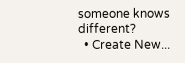someone knows different?
  • Create New...